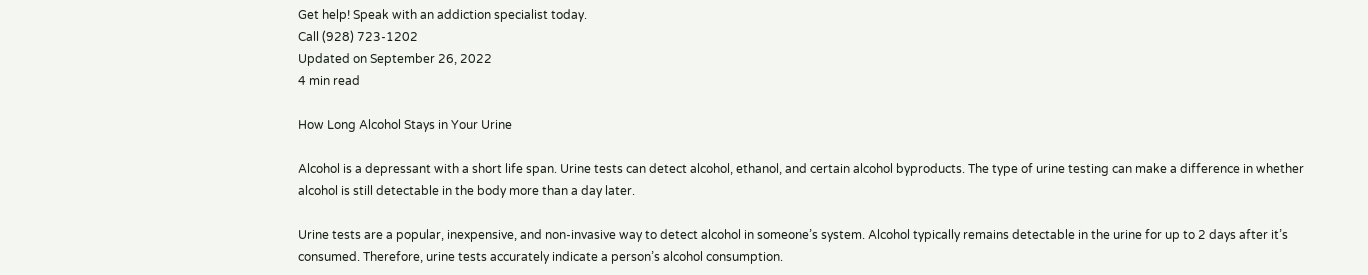Get help! Speak with an addiction specialist today.
Call (928) 723-1202
Updated on September 26, 2022
4 min read

How Long Alcohol Stays in Your Urine

Alcohol is a depressant with a short life span. Urine tests can detect alcohol, ethanol, and certain alcohol byproducts. The type of urine testing can make a difference in whether alcohol is still detectable in the body more than a day later.

Urine tests are a popular, inexpensive, and non-invasive way to detect alcohol in someone’s system. Alcohol typically remains detectable in the urine for up to 2 days after it’s consumed. Therefore, urine tests accurately indicate a person’s alcohol consumption.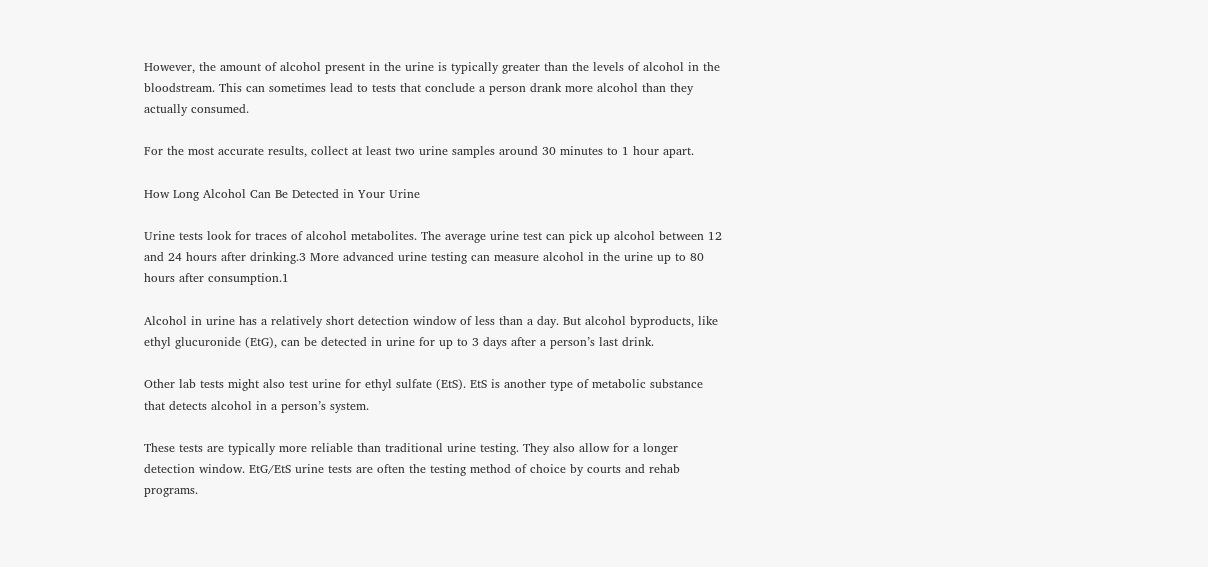However, the amount of alcohol present in the urine is typically greater than the levels of alcohol in the bloodstream. This can sometimes lead to tests that conclude a person drank more alcohol than they actually consumed.

For the most accurate results, collect at least two urine samples around 30 minutes to 1 hour apart.

How Long Alcohol Can Be Detected in Your Urine

Urine tests look for traces of alcohol metabolites. The average urine test can pick up alcohol between 12 and 24 hours after drinking.3 More advanced urine testing can measure alcohol in the urine up to 80 hours after consumption.1

Alcohol in urine has a relatively short detection window of less than a day. But alcohol byproducts, like ethyl glucuronide (EtG), can be detected in urine for up to 3 days after a person’s last drink.

Other lab tests might also test urine for ethyl sulfate (EtS). EtS is another type of metabolic substance that detects alcohol in a person’s system.

These tests are typically more reliable than traditional urine testing. They also allow for a longer detection window. EtG/EtS urine tests are often the testing method of choice by courts and rehab programs.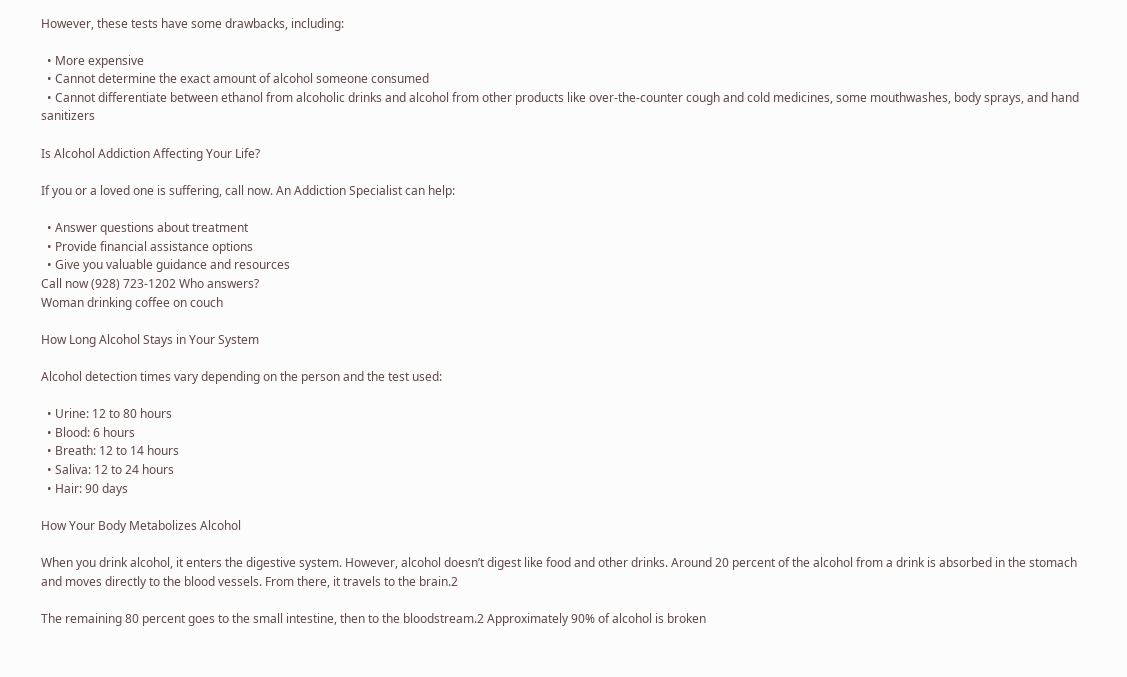However, these tests have some drawbacks, including:

  • More expensive
  • Cannot determine the exact amount of alcohol someone consumed
  • Cannot differentiate between ethanol from alcoholic drinks and alcohol from other products like over-the-counter cough and cold medicines, some mouthwashes, body sprays, and hand sanitizers

Is Alcohol Addiction Affecting Your Life?

If you or a loved one is suffering, call now. An Addiction Specialist can help:

  • Answer questions about treatment
  • Provide financial assistance options
  • Give you valuable guidance and resources
Call now (928) 723-1202 Who answers?
Woman drinking coffee on couch

How Long Alcohol Stays in Your System

Alcohol detection times vary depending on the person and the test used:

  • Urine: 12 to 80 hours
  • Blood: 6 hours
  • Breath: 12 to 14 hours
  • Saliva: 12 to 24 hours
  • Hair: 90 days

How Your Body Metabolizes Alcohol

When you drink alcohol, it enters the digestive system. However, alcohol doesn’t digest like food and other drinks. Around 20 percent of the alcohol from a drink is absorbed in the stomach and moves directly to the blood vessels. From there, it travels to the brain.2

The remaining 80 percent goes to the small intestine, then to the bloodstream.2 Approximately 90% of alcohol is broken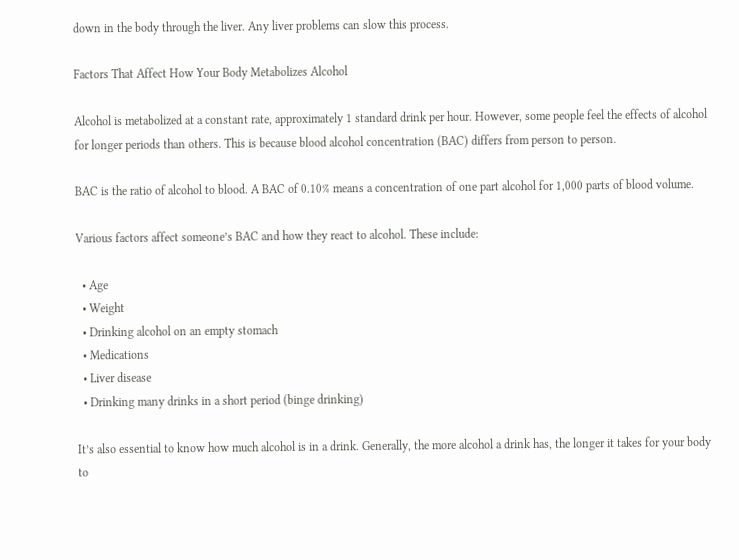down in the body through the liver. Any liver problems can slow this process.

Factors That Affect How Your Body Metabolizes Alcohol

Alcohol is metabolized at a constant rate, approximately 1 standard drink per hour. However, some people feel the effects of alcohol for longer periods than others. This is because blood alcohol concentration (BAC) differs from person to person.

BAC is the ratio of alcohol to blood. A BAC of 0.10% means a concentration of one part alcohol for 1,000 parts of blood volume.

Various factors affect someone’s BAC and how they react to alcohol. These include:

  • Age
  • Weight
  • Drinking alcohol on an empty stomach
  • Medications
  • Liver disease
  • Drinking many drinks in a short period (binge drinking)

It’s also essential to know how much alcohol is in a drink. Generally, the more alcohol a drink has, the longer it takes for your body to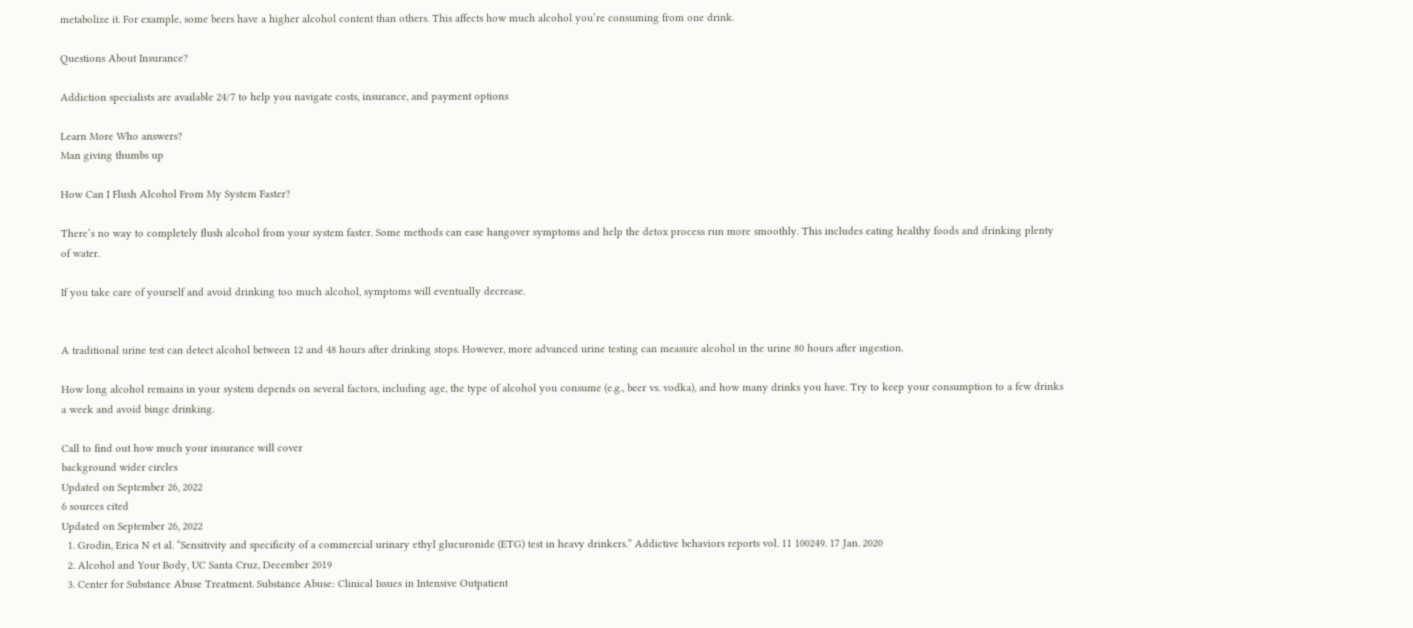metabolize it. For example, some beers have a higher alcohol content than others. This affects how much alcohol you’re consuming from one drink.

Questions About Insurance?

Addiction specialists are available 24/7 to help you navigate costs, insurance, and payment options

Learn More Who answers?
Man giving thumbs up

How Can I Flush Alcohol From My System Faster?

There’s no way to completely flush alcohol from your system faster. Some methods can ease hangover symptoms and help the detox process run more smoothly. This includes eating healthy foods and drinking plenty of water.

If you take care of yourself and avoid drinking too much alcohol, symptoms will eventually decrease.


A traditional urine test can detect alcohol between 12 and 48 hours after drinking stops. However, more advanced urine testing can measure alcohol in the urine 80 hours after ingestion.

How long alcohol remains in your system depends on several factors, including age, the type of alcohol you consume (e.g., beer vs. vodka), and how many drinks you have. Try to keep your consumption to a few drinks a week and avoid binge drinking.

Call to find out how much your insurance will cover
background wider circles
Updated on September 26, 2022
6 sources cited
Updated on September 26, 2022
  1. Grodin, Erica N et al. “Sensitivity and specificity of a commercial urinary ethyl glucuronide (ETG) test in heavy drinkers.” Addictive behaviors reports vol. 11 100249. 17 Jan. 2020
  2. Alcohol and Your Body, UC Santa Cruz, December 2019
  3. Center for Substance Abuse Treatment. Substance Abuse: Clinical Issues in Intensive Outpatient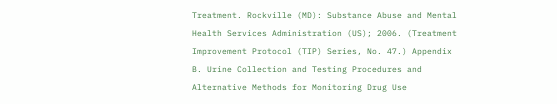Treatment. Rockville (MD): Substance Abuse and Mental Health Services Administration (US); 2006. (Treatment Improvement Protocol (TIP) Series, No. 47.) Appendix B. Urine Collection and Testing Procedures and Alternative Methods for Monitoring Drug Use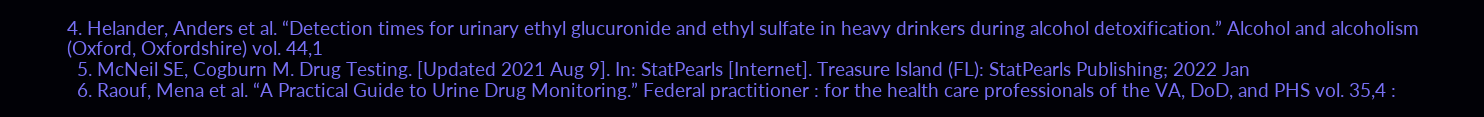4. Helander, Anders et al. “Detection times for urinary ethyl glucuronide and ethyl sulfate in heavy drinkers during alcohol detoxification.” Alcohol and alcoholism (Oxford, Oxfordshire) vol. 44,1
  5. McNeil SE, Cogburn M. Drug Testing. [Updated 2021 Aug 9]. In: StatPearls [Internet]. Treasure Island (FL): StatPearls Publishing; 2022 Jan
  6. Raouf, Mena et al. “A Practical Guide to Urine Drug Monitoring.” Federal practitioner : for the health care professionals of the VA, DoD, and PHS vol. 35,4 :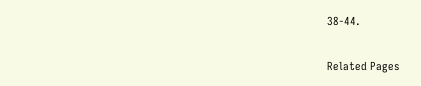38-44.

Related Pages